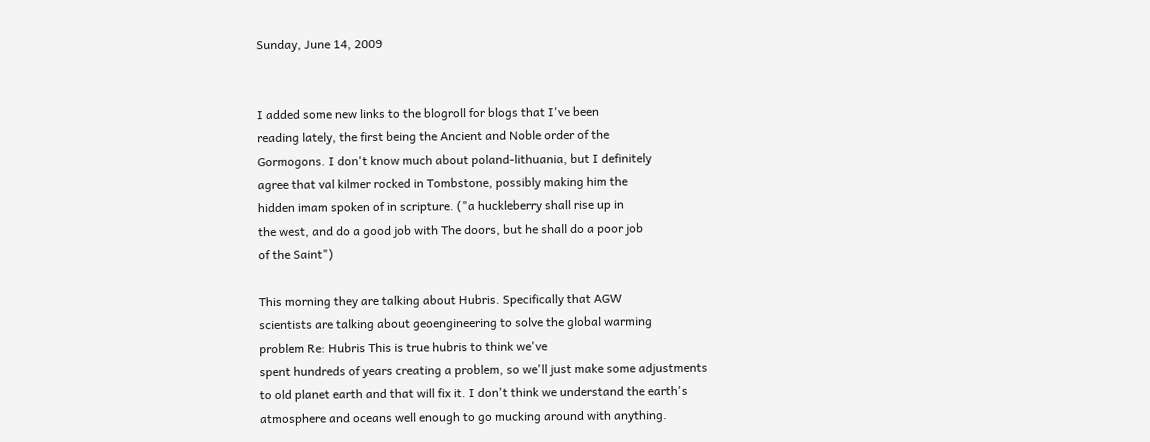Sunday, June 14, 2009


I added some new links to the blogroll for blogs that I've been
reading lately, the first being the Ancient and Noble order of the
Gormogons. I don't know much about poland-lithuania, but I definitely
agree that val kilmer rocked in Tombstone, possibly making him the
hidden imam spoken of in scripture. ("a huckleberry shall rise up in
the west, and do a good job with The doors, but he shall do a poor job
of the Saint")

This morning they are talking about Hubris. Specifically that AGW
scientists are talking about geoengineering to solve the global warming
problem Re: Hubris This is true hubris to think we've
spent hundreds of years creating a problem, so we'll just make some adjustments
to old planet earth and that will fix it. I don't think we understand the earth's
atmosphere and oceans well enough to go mucking around with anything.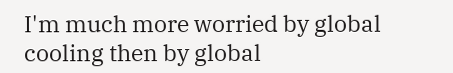I'm much more worried by global cooling then by global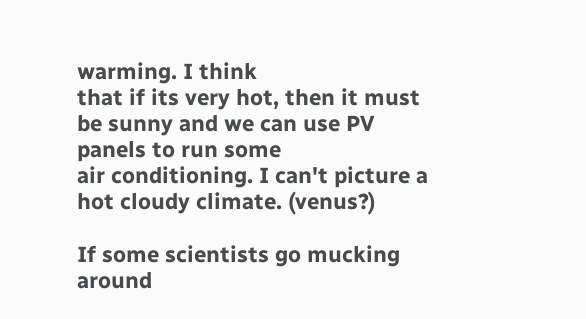warming. I think
that if its very hot, then it must be sunny and we can use PV panels to run some
air conditioning. I can't picture a hot cloudy climate. (venus?)

If some scientists go mucking around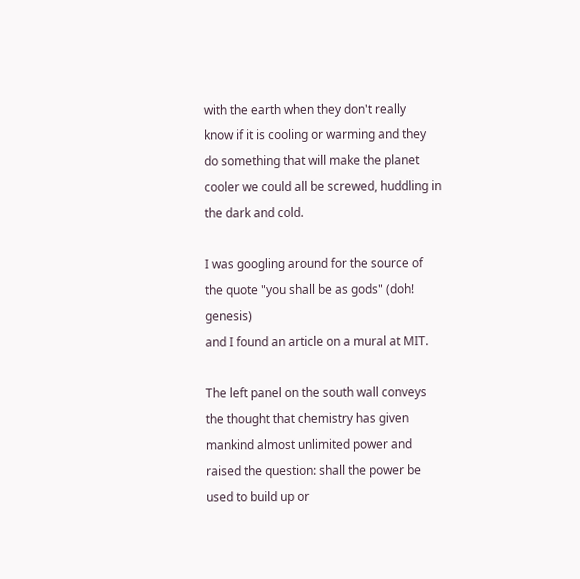with the earth when they don't really
know if it is cooling or warming and they do something that will make the planet
cooler we could all be screwed, huddling in the dark and cold.

I was googling around for the source of the quote "you shall be as gods" (doh! genesis)
and I found an article on a mural at MIT.

The left panel on the south wall conveys the thought that chemistry has given mankind almost unlimited power and raised the question: shall the power be used to build up or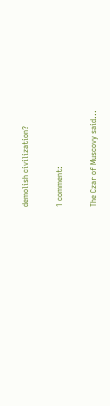demolish civilization?

1 comment:

The Czar of Muscovy said...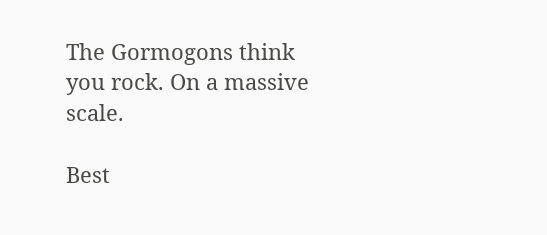The Gormogons think you rock. On a massive scale.

Best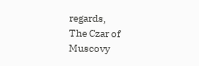regards,
The Czar of Muscovy